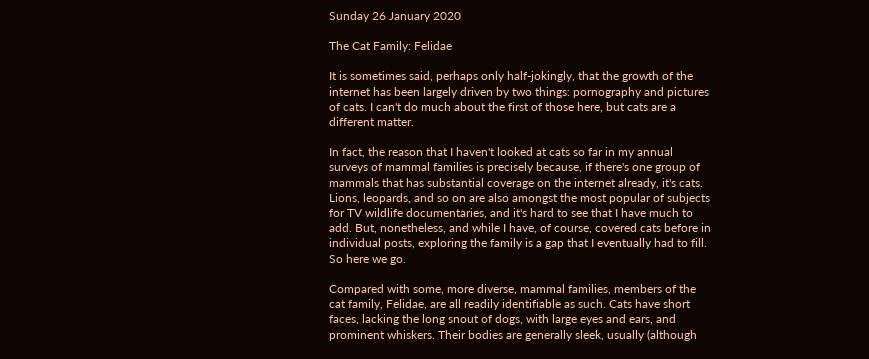Sunday 26 January 2020

The Cat Family: Felidae

It is sometimes said, perhaps only half-jokingly, that the growth of the internet has been largely driven by two things: pornography and pictures of cats. I can't do much about the first of those here, but cats are a different matter.

In fact, the reason that I haven't looked at cats so far in my annual surveys of mammal families is precisely because, if there's one group of mammals that has substantial coverage on the internet already, it's cats. Lions, leopards, and so on are also amongst the most popular of subjects for TV wildlife documentaries, and it's hard to see that I have much to add. But, nonetheless, and while I have, of course, covered cats before in individual posts, exploring the family is a gap that I eventually had to fill. So here we go.

Compared with some, more diverse, mammal families, members of the cat family, Felidae, are all readily identifiable as such. Cats have short faces, lacking the long snout of dogs, with large eyes and ears, and prominent whiskers. Their bodies are generally sleek, usually (although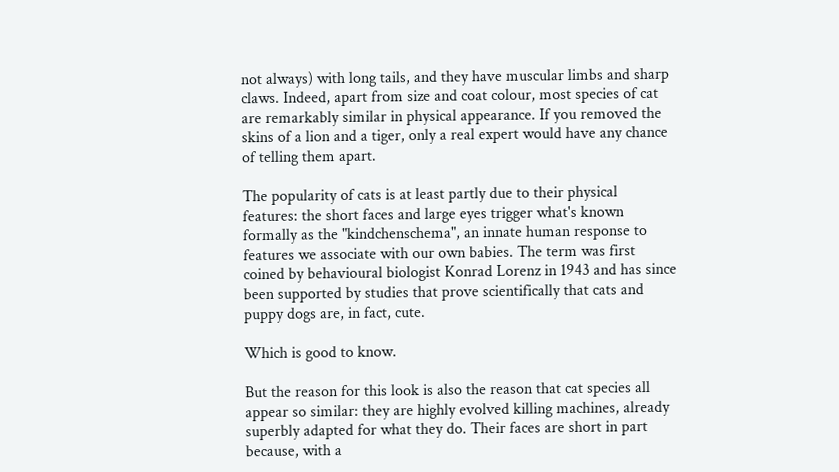not always) with long tails, and they have muscular limbs and sharp claws. Indeed, apart from size and coat colour, most species of cat are remarkably similar in physical appearance. If you removed the skins of a lion and a tiger, only a real expert would have any chance of telling them apart.

The popularity of cats is at least partly due to their physical features: the short faces and large eyes trigger what's known formally as the "kindchenschema", an innate human response to features we associate with our own babies. The term was first coined by behavioural biologist Konrad Lorenz in 1943 and has since been supported by studies that prove scientifically that cats and puppy dogs are, in fact, cute.

Which is good to know.

But the reason for this look is also the reason that cat species all appear so similar: they are highly evolved killing machines, already superbly adapted for what they do. Their faces are short in part because, with a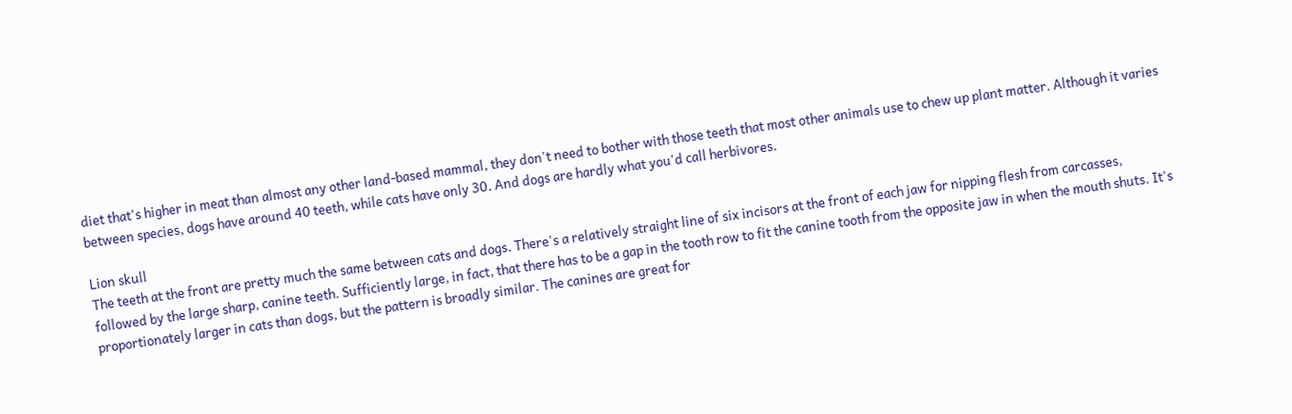diet that's higher in meat than almost any other land-based mammal, they don't need to bother with those teeth that most other animals use to chew up plant matter. Although it varies between species, dogs have around 40 teeth, while cats have only 30. And dogs are hardly what you'd call herbivores.

Lion skull
The teeth at the front are pretty much the same between cats and dogs. There's a relatively straight line of six incisors at the front of each jaw for nipping flesh from carcasses, followed by the large sharp, canine teeth. Sufficiently large, in fact, that there has to be a gap in the tooth row to fit the canine tooth from the opposite jaw in when the mouth shuts. It's proportionately larger in cats than dogs, but the pattern is broadly similar. The canines are great for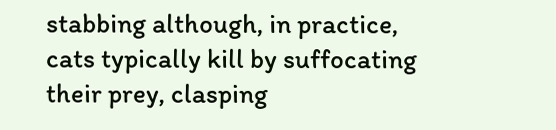stabbing although, in practice, cats typically kill by suffocating their prey, clasping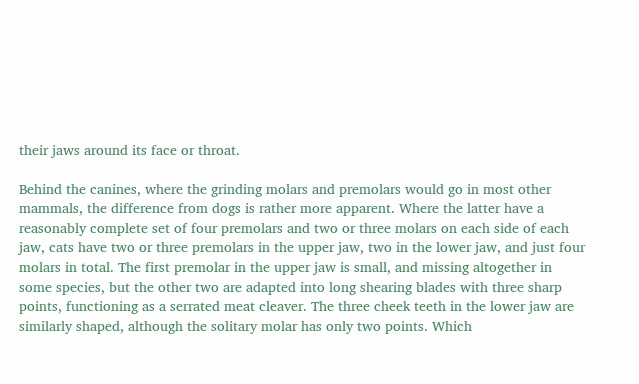their jaws around its face or throat.

Behind the canines, where the grinding molars and premolars would go in most other mammals, the difference from dogs is rather more apparent. Where the latter have a reasonably complete set of four premolars and two or three molars on each side of each jaw, cats have two or three premolars in the upper jaw, two in the lower jaw, and just four molars in total. The first premolar in the upper jaw is small, and missing altogether in some species, but the other two are adapted into long shearing blades with three sharp points, functioning as a serrated meat cleaver. The three cheek teeth in the lower jaw are similarly shaped, although the solitary molar has only two points. Which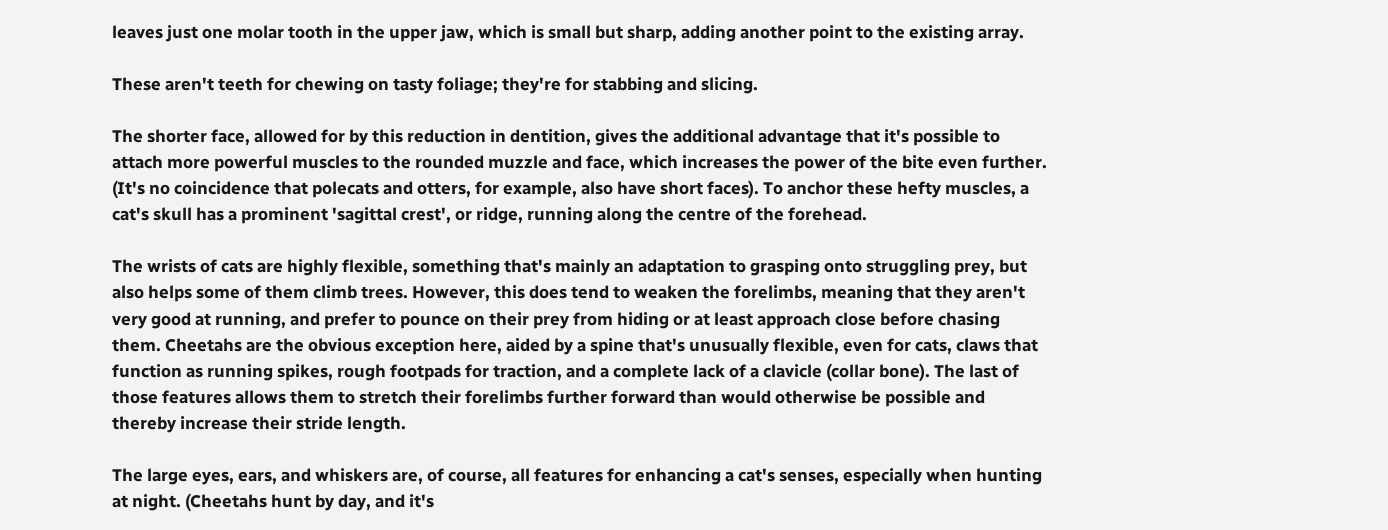leaves just one molar tooth in the upper jaw, which is small but sharp, adding another point to the existing array.

These aren't teeth for chewing on tasty foliage; they're for stabbing and slicing.

The shorter face, allowed for by this reduction in dentition, gives the additional advantage that it's possible to attach more powerful muscles to the rounded muzzle and face, which increases the power of the bite even further. (It's no coincidence that polecats and otters, for example, also have short faces). To anchor these hefty muscles, a cat's skull has a prominent 'sagittal crest', or ridge, running along the centre of the forehead.

The wrists of cats are highly flexible, something that's mainly an adaptation to grasping onto struggling prey, but also helps some of them climb trees. However, this does tend to weaken the forelimbs, meaning that they aren't very good at running, and prefer to pounce on their prey from hiding or at least approach close before chasing them. Cheetahs are the obvious exception here, aided by a spine that's unusually flexible, even for cats, claws that function as running spikes, rough footpads for traction, and a complete lack of a clavicle (collar bone). The last of those features allows them to stretch their forelimbs further forward than would otherwise be possible and thereby increase their stride length.

The large eyes, ears, and whiskers are, of course, all features for enhancing a cat's senses, especially when hunting at night. (Cheetahs hunt by day, and it's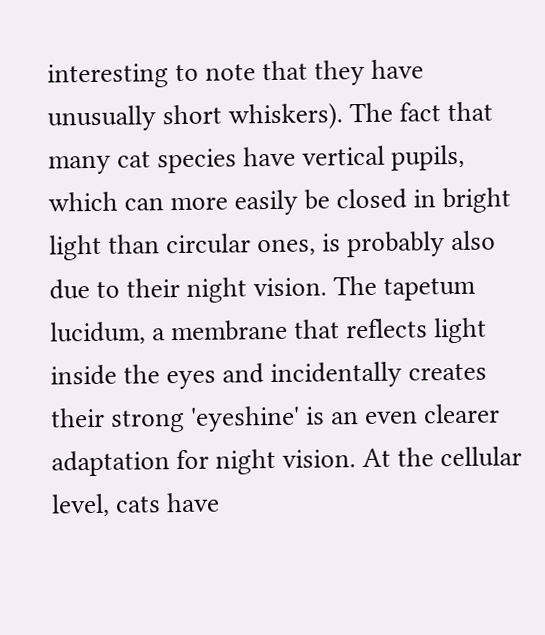interesting to note that they have unusually short whiskers). The fact that many cat species have vertical pupils, which can more easily be closed in bright light than circular ones, is probably also due to their night vision. The tapetum lucidum, a membrane that reflects light inside the eyes and incidentally creates their strong 'eyeshine' is an even clearer adaptation for night vision. At the cellular level, cats have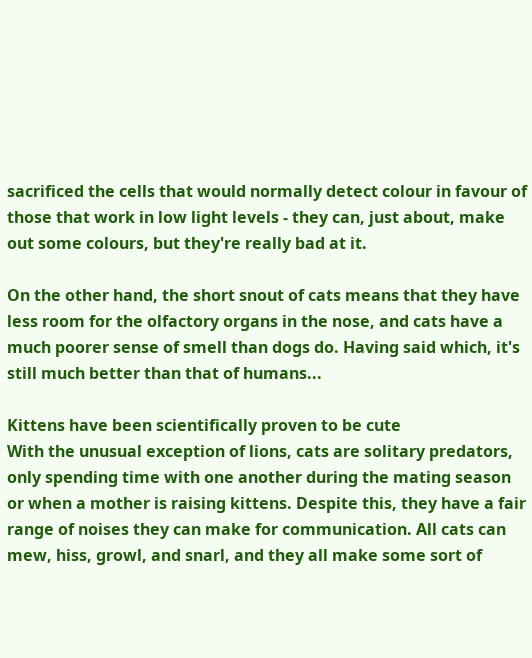sacrificed the cells that would normally detect colour in favour of those that work in low light levels - they can, just about, make out some colours, but they're really bad at it.

On the other hand, the short snout of cats means that they have less room for the olfactory organs in the nose, and cats have a much poorer sense of smell than dogs do. Having said which, it's still much better than that of humans...

Kittens have been scientifically proven to be cute
With the unusual exception of lions, cats are solitary predators, only spending time with one another during the mating season or when a mother is raising kittens. Despite this, they have a fair range of noises they can make for communication. All cats can mew, hiss, growl, and snarl, and they all make some sort of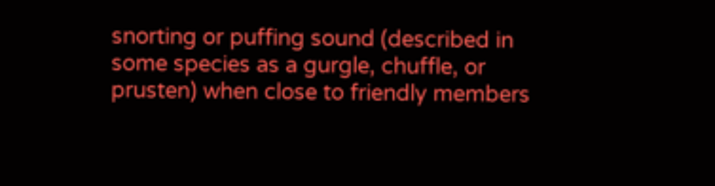snorting or puffing sound (described in some species as a gurgle, chuffle, or prusten) when close to friendly members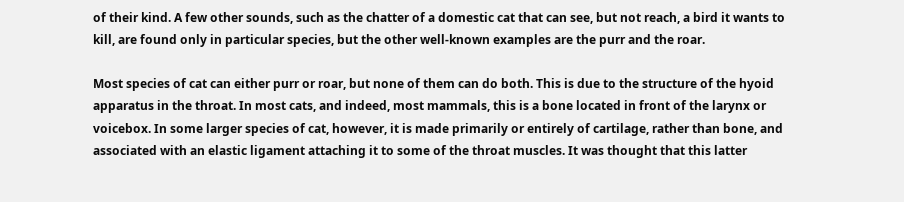of their kind. A few other sounds, such as the chatter of a domestic cat that can see, but not reach, a bird it wants to kill, are found only in particular species, but the other well-known examples are the purr and the roar.

Most species of cat can either purr or roar, but none of them can do both. This is due to the structure of the hyoid apparatus in the throat. In most cats, and indeed, most mammals, this is a bone located in front of the larynx or voicebox. In some larger species of cat, however, it is made primarily or entirely of cartilage, rather than bone, and associated with an elastic ligament attaching it to some of the throat muscles. It was thought that this latter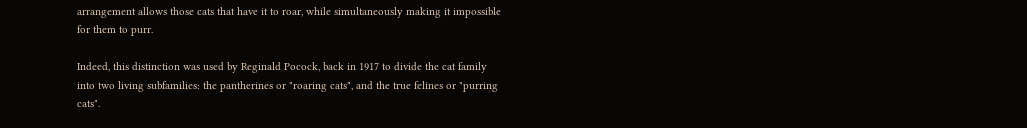arrangement allows those cats that have it to roar, while simultaneously making it impossible for them to purr.

Indeed, this distinction was used by Reginald Pocock, back in 1917 to divide the cat family into two living subfamilies: the pantherines or "roaring cats", and the true felines or "purring cats".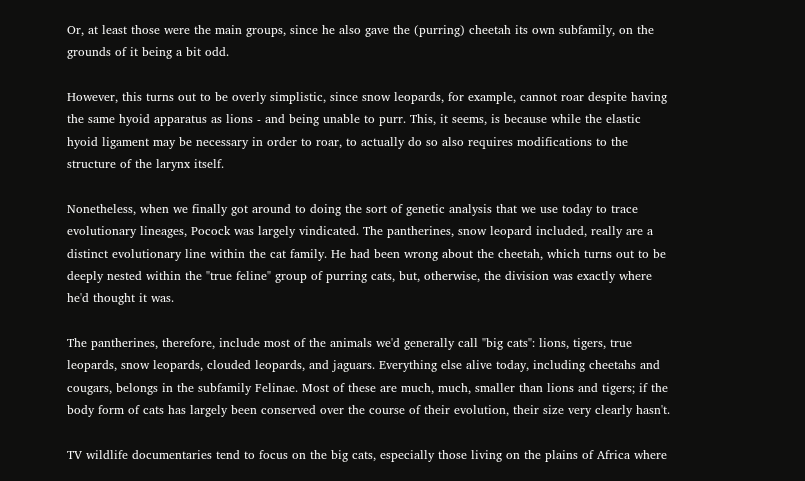Or, at least those were the main groups, since he also gave the (purring) cheetah its own subfamily, on the grounds of it being a bit odd.

However, this turns out to be overly simplistic, since snow leopards, for example, cannot roar despite having the same hyoid apparatus as lions - and being unable to purr. This, it seems, is because while the elastic hyoid ligament may be necessary in order to roar, to actually do so also requires modifications to the structure of the larynx itself.

Nonetheless, when we finally got around to doing the sort of genetic analysis that we use today to trace evolutionary lineages, Pocock was largely vindicated. The pantherines, snow leopard included, really are a distinct evolutionary line within the cat family. He had been wrong about the cheetah, which turns out to be deeply nested within the "true feline" group of purring cats, but, otherwise, the division was exactly where he'd thought it was.

The pantherines, therefore, include most of the animals we'd generally call "big cats": lions, tigers, true leopards, snow leopards, clouded leopards, and jaguars. Everything else alive today, including cheetahs and cougars, belongs in the subfamily Felinae. Most of these are much, much, smaller than lions and tigers; if the body form of cats has largely been conserved over the course of their evolution, their size very clearly hasn't.

TV wildlife documentaries tend to focus on the big cats, especially those living on the plains of Africa where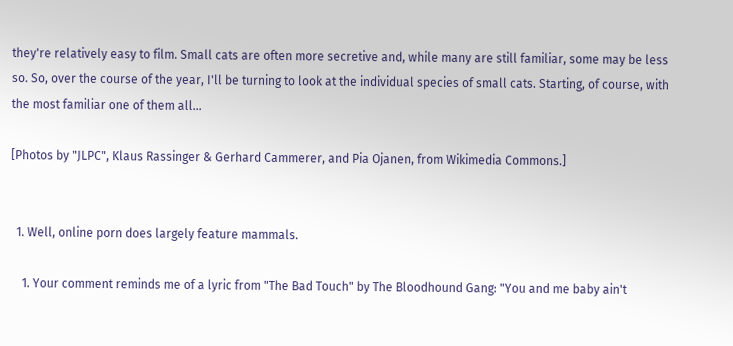they're relatively easy to film. Small cats are often more secretive and, while many are still familiar, some may be less so. So, over the course of the year, I'll be turning to look at the individual species of small cats. Starting, of course, with the most familiar one of them all...

[Photos by "JLPC", Klaus Rassinger & Gerhard Cammerer, and Pia Ojanen, from Wikimedia Commons.]


  1. Well, online porn does largely feature mammals.

    1. Your comment reminds me of a lyric from "The Bad Touch" by The Bloodhound Gang: "You and me baby ain't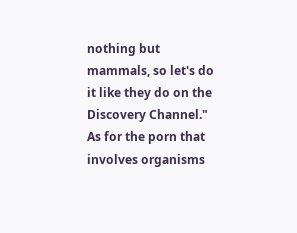nothing but mammals, so let's do it like they do on the Discovery Channel." As for the porn that involves organisms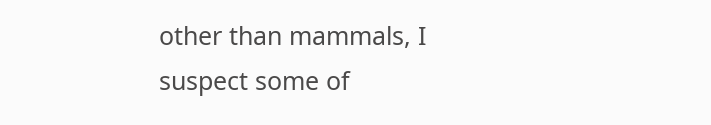other than mammals, I suspect some of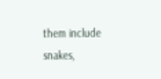them include snakes,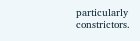particularly constrictors.